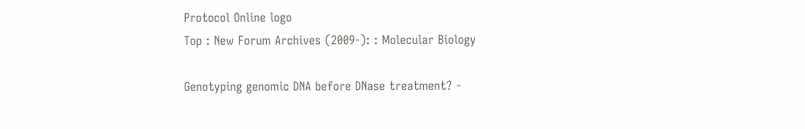Protocol Online logo
Top : New Forum Archives (2009-): : Molecular Biology

Genotyping genomic DNA before DNase treatment? -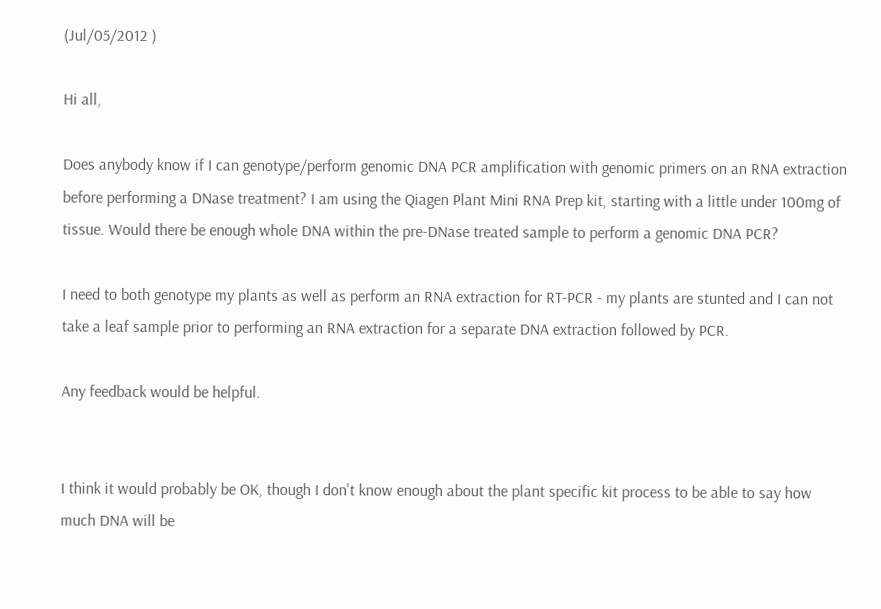(Jul/05/2012 )

Hi all,

Does anybody know if I can genotype/perform genomic DNA PCR amplification with genomic primers on an RNA extraction before performing a DNase treatment? I am using the Qiagen Plant Mini RNA Prep kit, starting with a little under 100mg of tissue. Would there be enough whole DNA within the pre-DNase treated sample to perform a genomic DNA PCR?

I need to both genotype my plants as well as perform an RNA extraction for RT-PCR - my plants are stunted and I can not take a leaf sample prior to performing an RNA extraction for a separate DNA extraction followed by PCR.

Any feedback would be helpful.


I think it would probably be OK, though I don't know enough about the plant specific kit process to be able to say how much DNA will be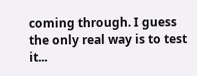coming through. I guess the only real way is to test it...